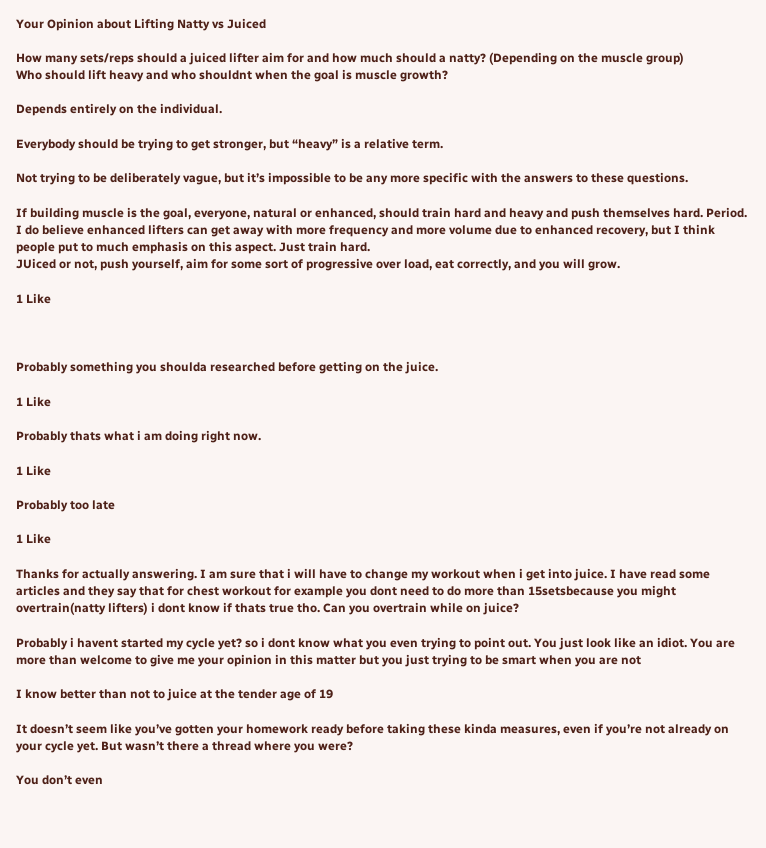Your Opinion about Lifting Natty vs Juiced

How many sets/reps should a juiced lifter aim for and how much should a natty? (Depending on the muscle group)
Who should lift heavy and who shouldnt when the goal is muscle growth?

Depends entirely on the individual.

Everybody should be trying to get stronger, but “heavy” is a relative term.

Not trying to be deliberately vague, but it’s impossible to be any more specific with the answers to these questions.

If building muscle is the goal, everyone, natural or enhanced, should train hard and heavy and push themselves hard. Period. I do believe enhanced lifters can get away with more frequency and more volume due to enhanced recovery, but I think people put to much emphasis on this aspect. Just train hard.
JUiced or not, push yourself, aim for some sort of progressive over load, eat correctly, and you will grow.

1 Like



Probably something you shoulda researched before getting on the juice.

1 Like

Probably thats what i am doing right now.

1 Like

Probably too late

1 Like

Thanks for actually answering. I am sure that i will have to change my workout when i get into juice. I have read some articles and they say that for chest workout for example you dont need to do more than 15setsbecause you might overtrain(natty lifters) i dont know if thats true tho. Can you overtrain while on juice?

Probably i havent started my cycle yet? so i dont know what you even trying to point out. You just look like an idiot. You are more than welcome to give me your opinion in this matter but you just trying to be smart when you are not

I know better than not to juice at the tender age of 19

It doesn’t seem like you’ve gotten your homework ready before taking these kinda measures, even if you’re not already on your cycle yet. But wasn’t there a thread where you were?

You don’t even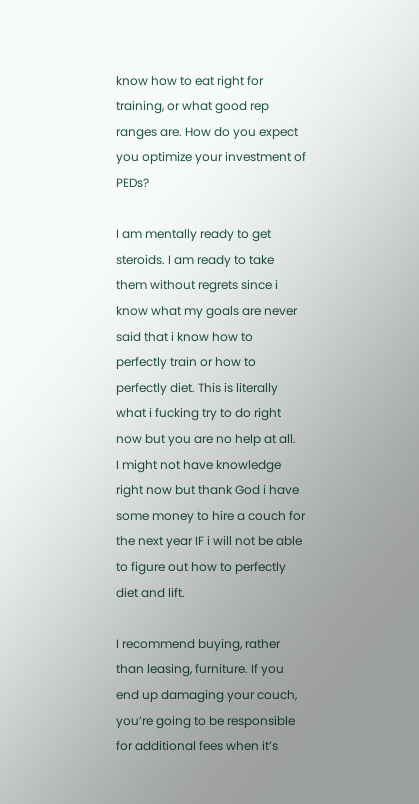know how to eat right for training, or what good rep ranges are. How do you expect you optimize your investment of PEDs?

I am mentally ready to get steroids. I am ready to take them without regrets since i know what my goals are never said that i know how to perfectly train or how to perfectly diet. This is literally what i fucking try to do right now but you are no help at all.
I might not have knowledge right now but thank God i have some money to hire a couch for the next year IF i will not be able to figure out how to perfectly diet and lift.

I recommend buying, rather than leasing, furniture. If you end up damaging your couch, you’re going to be responsible for additional fees when it’s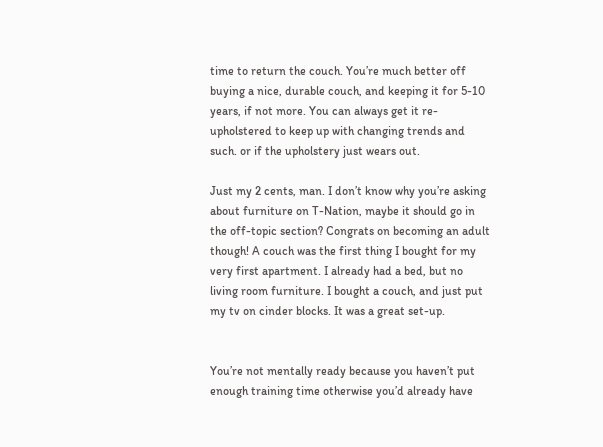time to return the couch. You’re much better off buying a nice, durable couch, and keeping it for 5-10 years, if not more. You can always get it re-upholstered to keep up with changing trends and such. or if the upholstery just wears out.

Just my 2 cents, man. I don’t know why you’re asking about furniture on T-Nation, maybe it should go in the off-topic section? Congrats on becoming an adult though! A couch was the first thing I bought for my very first apartment. I already had a bed, but no living room furniture. I bought a couch, and just put my tv on cinder blocks. It was a great set-up.


You’re not mentally ready because you haven’t put enough training time otherwise you’d already have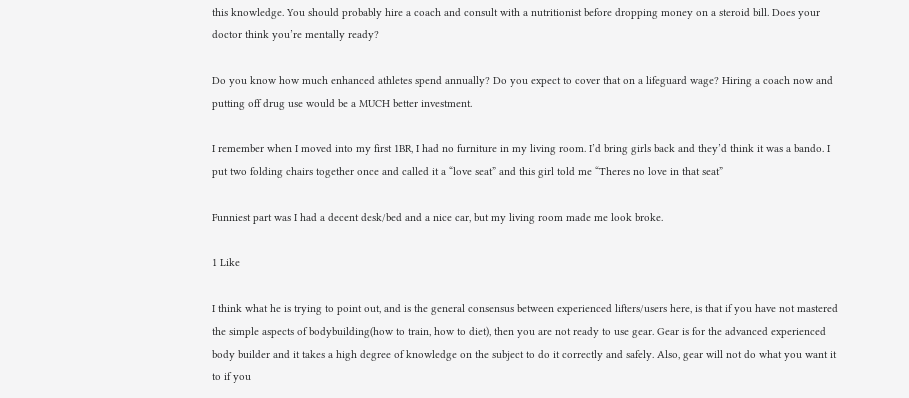this knowledge. You should probably hire a coach and consult with a nutritionist before dropping money on a steroid bill. Does your doctor think you’re mentally ready?

Do you know how much enhanced athletes spend annually? Do you expect to cover that on a lifeguard wage? Hiring a coach now and putting off drug use would be a MUCH better investment.

I remember when I moved into my first 1BR, I had no furniture in my living room. I’d bring girls back and they’d think it was a bando. I put two folding chairs together once and called it a “love seat” and this girl told me “Theres no love in that seat”

Funniest part was I had a decent desk/bed and a nice car, but my living room made me look broke.

1 Like

I think what he is trying to point out, and is the general consensus between experienced lifters/users here, is that if you have not mastered the simple aspects of bodybuilding(how to train, how to diet), then you are not ready to use gear. Gear is for the advanced experienced body builder and it takes a high degree of knowledge on the subject to do it correctly and safely. Also, gear will not do what you want it to if you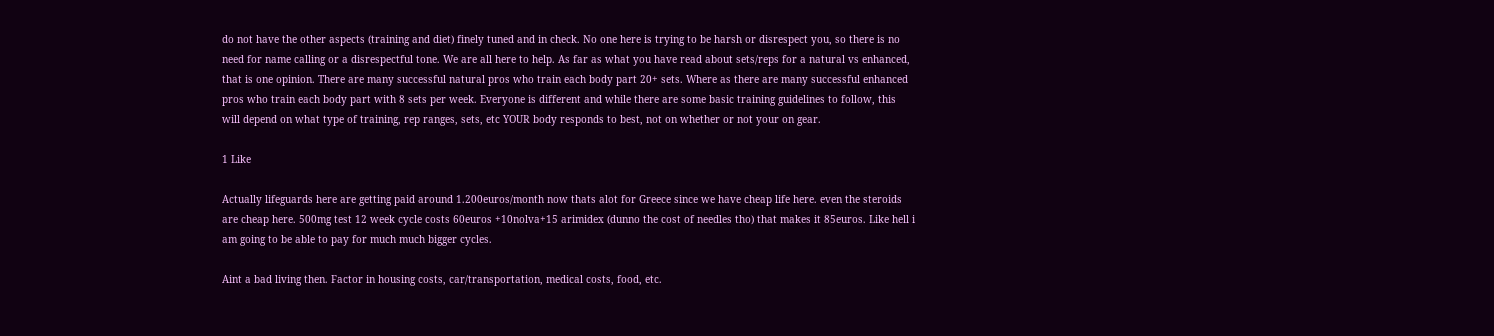do not have the other aspects (training and diet) finely tuned and in check. No one here is trying to be harsh or disrespect you, so there is no need for name calling or a disrespectful tone. We are all here to help. As far as what you have read about sets/reps for a natural vs enhanced, that is one opinion. There are many successful natural pros who train each body part 20+ sets. Where as there are many successful enhanced pros who train each body part with 8 sets per week. Everyone is different and while there are some basic training guidelines to follow, this will depend on what type of training, rep ranges, sets, etc YOUR body responds to best, not on whether or not your on gear.

1 Like

Actually lifeguards here are getting paid around 1.200euros/month now thats alot for Greece since we have cheap life here. even the steroids are cheap here. 500mg test 12 week cycle costs 60euros +10nolva+15 arimidex (dunno the cost of needles tho) that makes it 85euros. Like hell i am going to be able to pay for much much bigger cycles.

Aint a bad living then. Factor in housing costs, car/transportation, medical costs, food, etc.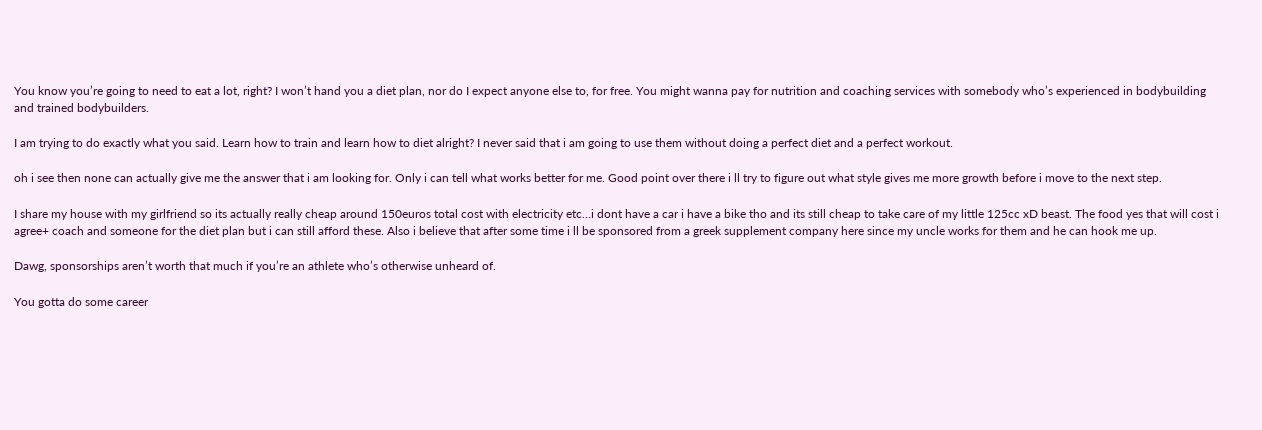You know you’re going to need to eat a lot, right? I won’t hand you a diet plan, nor do I expect anyone else to, for free. You might wanna pay for nutrition and coaching services with somebody who’s experienced in bodybuilding and trained bodybuilders.

I am trying to do exactly what you said. Learn how to train and learn how to diet alright? I never said that i am going to use them without doing a perfect diet and a perfect workout.

oh i see then none can actually give me the answer that i am looking for. Only i can tell what works better for me. Good point over there i ll try to figure out what style gives me more growth before i move to the next step.

I share my house with my girlfriend so its actually really cheap around 150euros total cost with electricity etc…i dont have a car i have a bike tho and its still cheap to take care of my little 125cc xD beast. The food yes that will cost i agree+ coach and someone for the diet plan but i can still afford these. Also i believe that after some time i ll be sponsored from a greek supplement company here since my uncle works for them and he can hook me up.

Dawg, sponsorships aren’t worth that much if you’re an athlete who’s otherwise unheard of.

You gotta do some career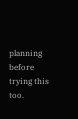planning before trying this too.